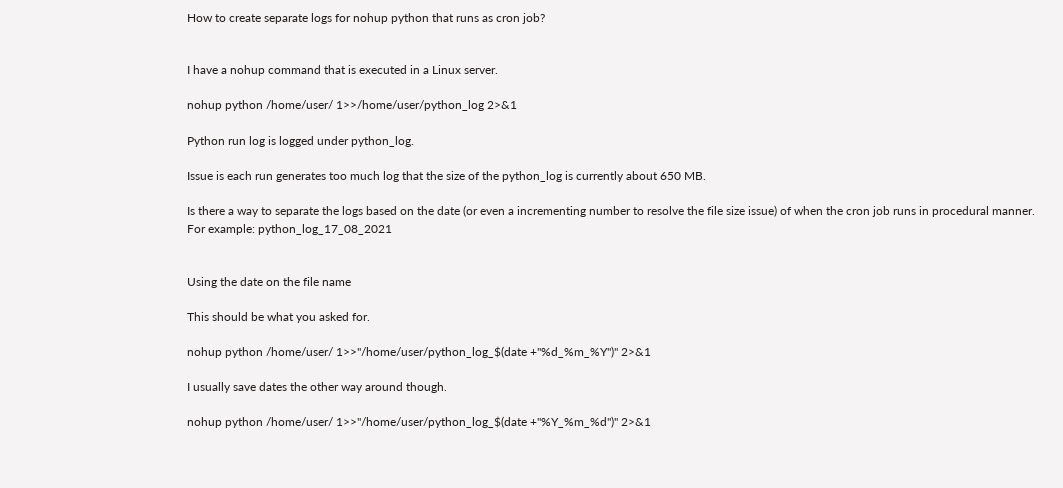How to create separate logs for nohup python that runs as cron job?


I have a nohup command that is executed in a Linux server.

nohup python /home/user/ 1>>/home/user/python_log 2>&1

Python run log is logged under python_log.

Issue is each run generates too much log that the size of the python_log is currently about 650 MB.

Is there a way to separate the logs based on the date (or even a incrementing number to resolve the file size issue) of when the cron job runs in procedural manner. For example: python_log_17_08_2021


Using the date on the file name

This should be what you asked for.

nohup python /home/user/ 1>>"/home/user/python_log_$(date +"%d_%m_%Y")" 2>&1

I usually save dates the other way around though.

nohup python /home/user/ 1>>"/home/user/python_log_$(date +"%Y_%m_%d")" 2>&1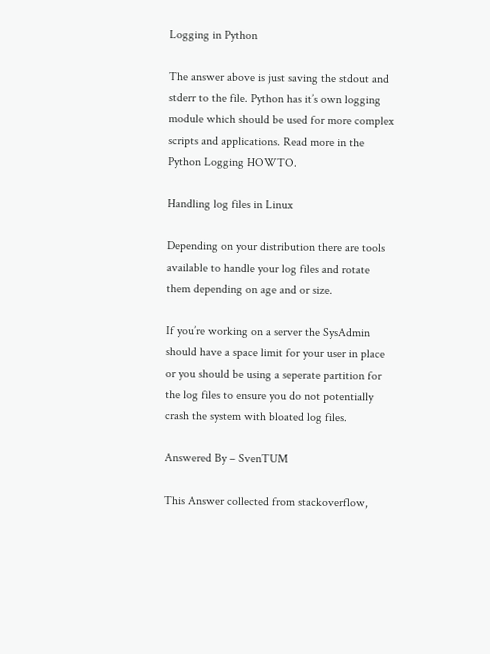Logging in Python

The answer above is just saving the stdout and stderr to the file. Python has it’s own logging module which should be used for more complex scripts and applications. Read more in the Python Logging HOWTO.

Handling log files in Linux

Depending on your distribution there are tools available to handle your log files and rotate them depending on age and or size.

If you’re working on a server the SysAdmin should have a space limit for your user in place or you should be using a seperate partition for the log files to ensure you do not potentially crash the system with bloated log files.

Answered By – SvenTUM

This Answer collected from stackoverflow,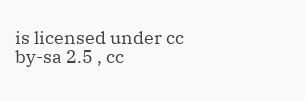is licensed under cc by-sa 2.5 , cc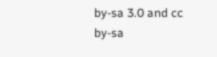by-sa 3.0 and cc by-sa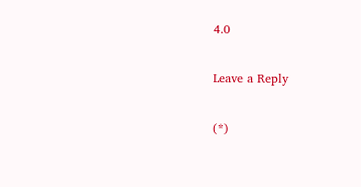4.0

Leave a Reply

(*)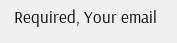Required, Your email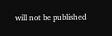will not be published